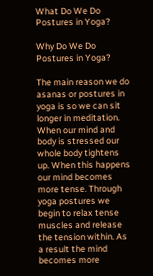What Do We Do Postures in Yoga?

Why Do We Do Postures in Yoga?

The main reason we do asanas or postures in yoga is so we can sit longer in meditation. When our mind and body is stressed our whole body tightens up. When this happens our mind becomes more tense. Through yoga postures we begin to relax tense muscles and release the tension within. As a result the mind becomes more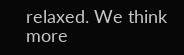relaxed. We think more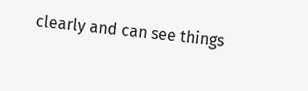clearly and can see things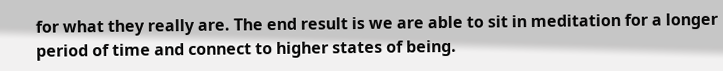for what they really are. The end result is we are able to sit in meditation for a longer period of time and connect to higher states of being.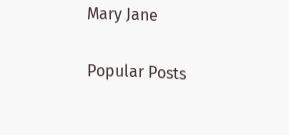Mary Jane


Popular Posts